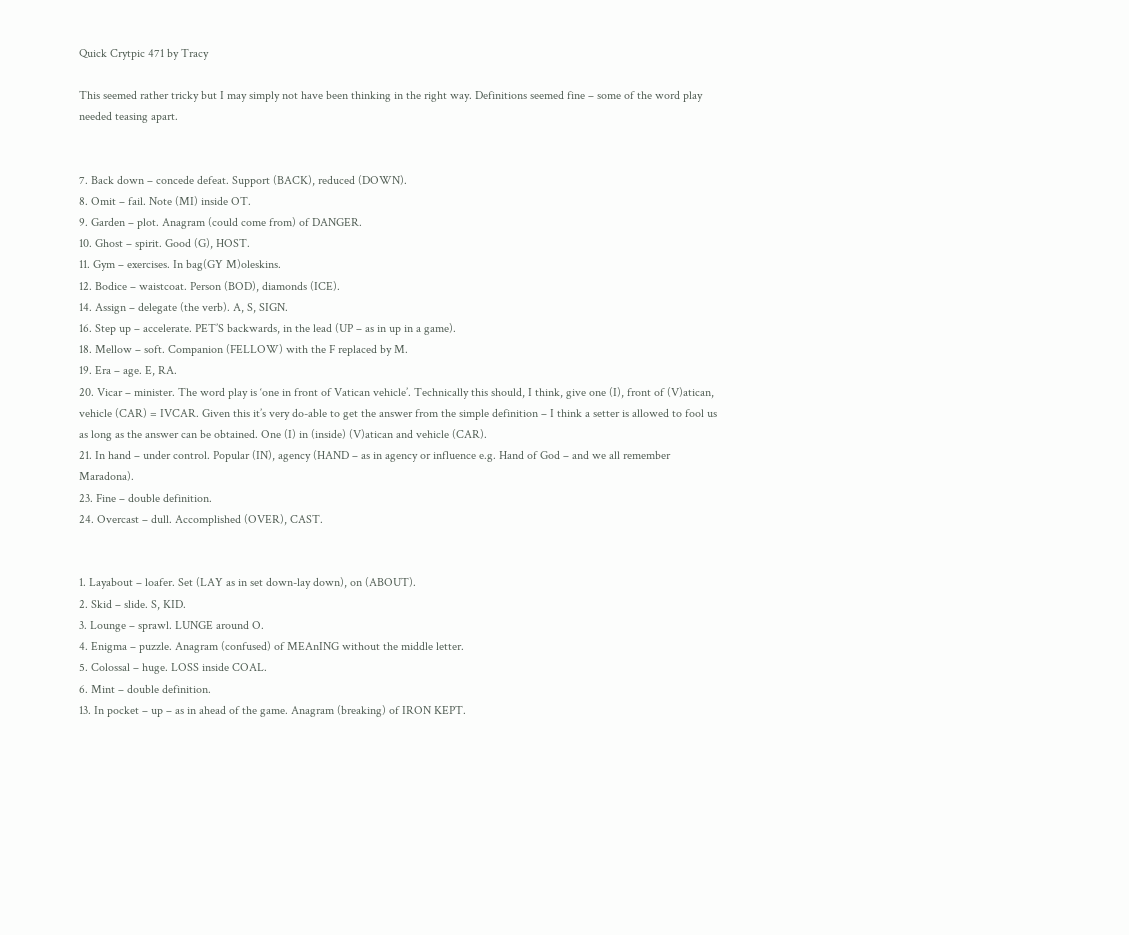Quick Crytpic 471 by Tracy

This seemed rather tricky but I may simply not have been thinking in the right way. Definitions seemed fine – some of the word play needed teasing apart.


7. Back down – concede defeat. Support (BACK), reduced (DOWN).
8. Omit – fail. Note (MI) inside OT.
9. Garden – plot. Anagram (could come from) of DANGER.
10. Ghost – spirit. Good (G), HOST.
11. Gym – exercises. In bag(GY M)oleskins.
12. Bodice – waistcoat. Person (BOD), diamonds (ICE).
14. Assign – delegate (the verb). A, S, SIGN.
16. Step up – accelerate. PET’S backwards, in the lead (UP – as in up in a game).
18. Mellow – soft. Companion (FELLOW) with the F replaced by M.
19. Era – age. E, RA.
20. Vicar – minister. The word play is ‘one in front of Vatican vehicle’. Technically this should, I think, give one (I), front of (V)atican, vehicle (CAR) = IVCAR. Given this it’s very do-able to get the answer from the simple definition – I think a setter is allowed to fool us as long as the answer can be obtained. One (I) in (inside) (V)atican and vehicle (CAR).
21. In hand – under control. Popular (IN), agency (HAND – as in agency or influence e.g. Hand of God – and we all remember Maradona).
23. Fine – double definition.
24. Overcast – dull. Accomplished (OVER), CAST.


1. Layabout – loafer. Set (LAY as in set down-lay down), on (ABOUT).
2. Skid – slide. S, KID.
3. Lounge – sprawl. LUNGE around O.
4. Enigma – puzzle. Anagram (confused) of MEAnING without the middle letter.
5. Colossal – huge. LOSS inside COAL.
6. Mint – double definition.
13. In pocket – up – as in ahead of the game. Anagram (breaking) of IRON KEPT.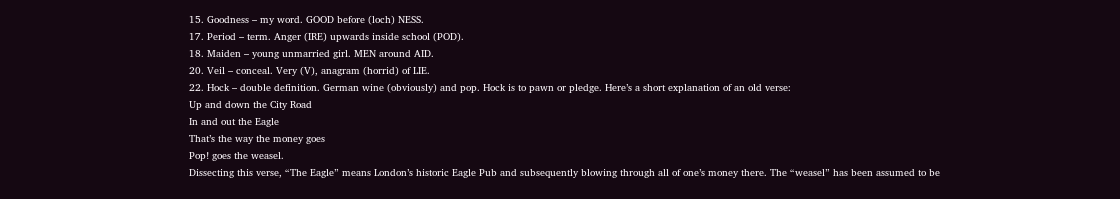15. Goodness – my word. GOOD before (loch) NESS.
17. Period – term. Anger (IRE) upwards inside school (POD).
18. Maiden – young unmarried girl. MEN around AID.
20. Veil – conceal. Very (V), anagram (horrid) of LIE.
22. Hock – double definition. German wine (obviously) and pop. Hock is to pawn or pledge. Here’s a short explanation of an old verse:
Up and down the City Road
In and out the Eagle
That’s the way the money goes
Pop! goes the weasel.
Dissecting this verse, “The Eagle” means London’s historic Eagle Pub and subsequently blowing through all of one’s money there. The “weasel” has been assumed to be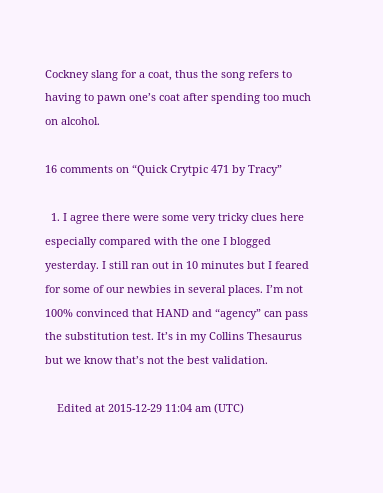Cockney slang for a coat, thus the song refers to having to pawn one’s coat after spending too much on alcohol.

16 comments on “Quick Crytpic 471 by Tracy”

  1. I agree there were some very tricky clues here especially compared with the one I blogged yesterday. I still ran out in 10 minutes but I feared for some of our newbies in several places. I’m not 100% convinced that HAND and “agency” can pass the substitution test. It’s in my Collins Thesaurus but we know that’s not the best validation.

    Edited at 2015-12-29 11:04 am (UTC)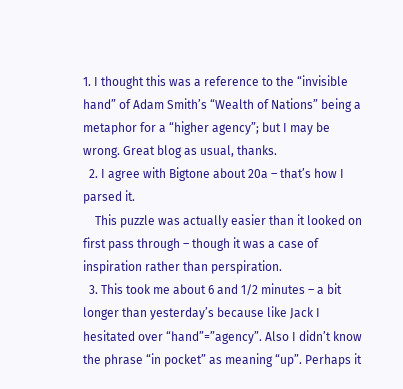1. I thought this was a reference to the “invisible hand” of Adam Smith’s “Wealth of Nations” being a metaphor for a “higher agency”; but I may be wrong. Great blog as usual, thanks.
  2. I agree with Bigtone about 20a – that’s how I parsed it.
    This puzzle was actually easier than it looked on first pass through – though it was a case of inspiration rather than perspiration.
  3. This took me about 6 and 1/2 minutes – a bit longer than yesterday’s because like Jack I hesitated over “hand”=”agency”. Also I didn’t know the phrase “in pocket” as meaning “up”. Perhaps it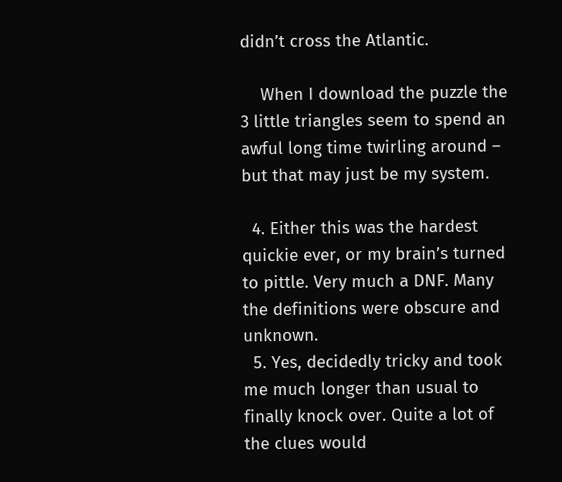didn’t cross the Atlantic.

    When I download the puzzle the 3 little triangles seem to spend an awful long time twirling around – but that may just be my system.

  4. Either this was the hardest quickie ever, or my brain’s turned to pittle. Very much a DNF. Many the definitions were obscure and unknown.
  5. Yes, decidedly tricky and took me much longer than usual to finally knock over. Quite a lot of the clues would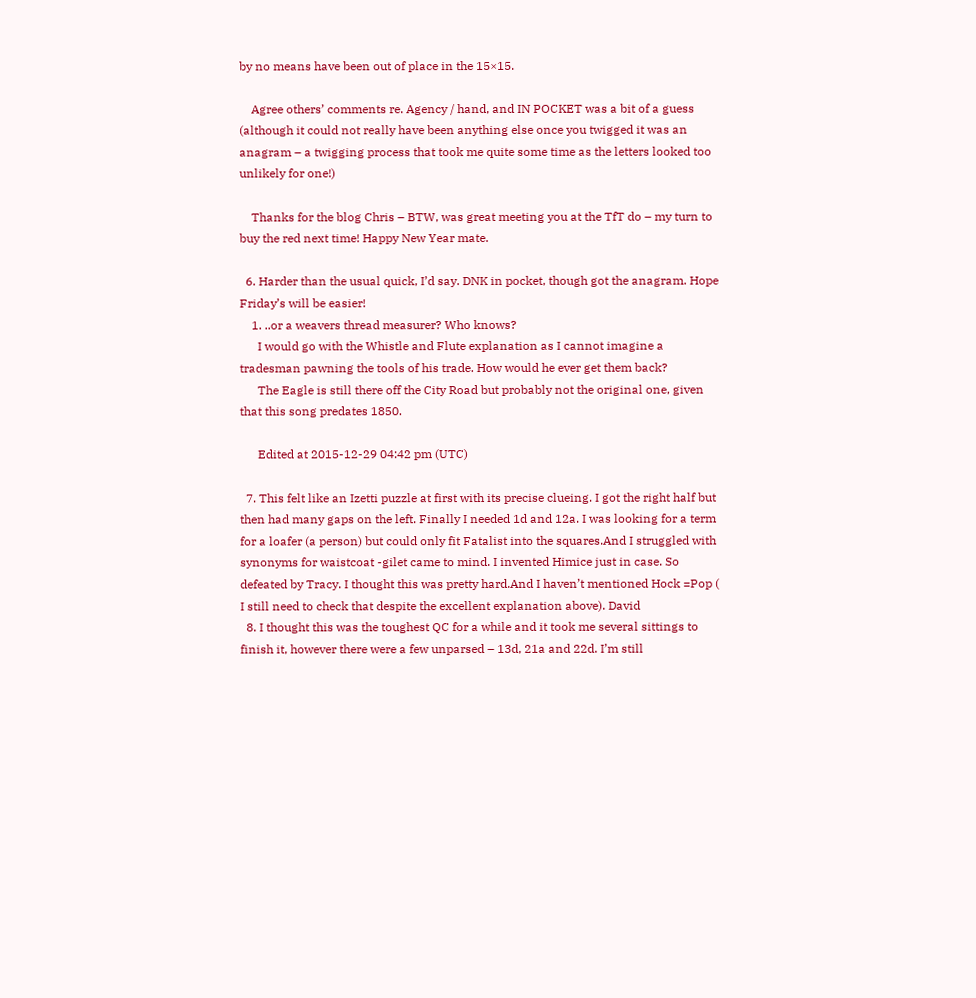by no means have been out of place in the 15×15.

    Agree others’ comments re. Agency / hand, and IN POCKET was a bit of a guess (although it could not really have been anything else once you twigged it was an anagram – a twigging process that took me quite some time as the letters looked too unlikely for one!)

    Thanks for the blog Chris – BTW, was great meeting you at the TfT do – my turn to buy the red next time! Happy New Year mate.

  6. Harder than the usual quick, I’d say. DNK in pocket, though got the anagram. Hope Friday’s will be easier!
    1. ..or a weavers thread measurer? Who knows?
      I would go with the Whistle and Flute explanation as I cannot imagine a tradesman pawning the tools of his trade. How would he ever get them back?
      The Eagle is still there off the City Road but probably not the original one, given that this song predates 1850.

      Edited at 2015-12-29 04:42 pm (UTC)

  7. This felt like an Izetti puzzle at first with its precise clueing. I got the right half but then had many gaps on the left. Finally I needed 1d and 12a. I was looking for a term for a loafer (a person) but could only fit Fatalist into the squares.And I struggled with synonyms for waistcoat -gilet came to mind. I invented Himice just in case. So defeated by Tracy. I thought this was pretty hard.And I haven’t mentioned Hock =Pop ( I still need to check that despite the excellent explanation above). David
  8. I thought this was the toughest QC for a while and it took me several sittings to finish it, however there were a few unparsed – 13d, 21a and 22d. I’m still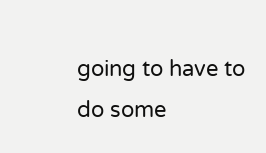going to have to do some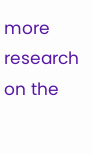more research on the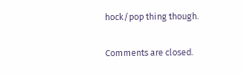hock/pop thing though.

Comments are closed.